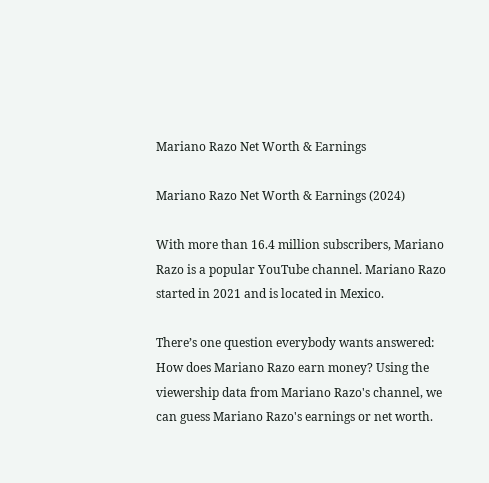Mariano Razo Net Worth & Earnings

Mariano Razo Net Worth & Earnings (2024)

With more than 16.4 million subscribers, Mariano Razo is a popular YouTube channel. Mariano Razo started in 2021 and is located in Mexico.

There’s one question everybody wants answered: How does Mariano Razo earn money? Using the viewership data from Mariano Razo's channel, we can guess Mariano Razo's earnings or net worth.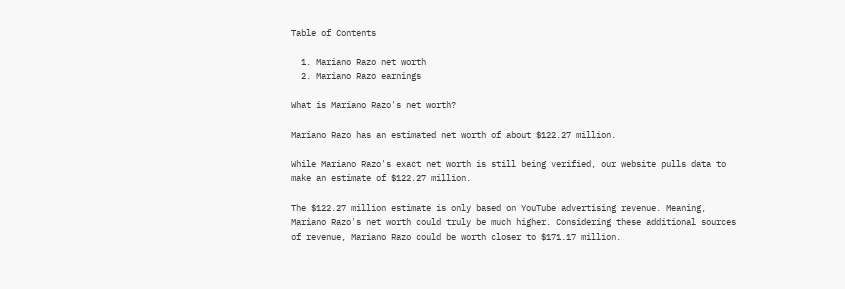Table of Contents

  1. Mariano Razo net worth
  2. Mariano Razo earnings

What is Mariano Razo's net worth?

Mariano Razo has an estimated net worth of about $122.27 million.

While Mariano Razo's exact net worth is still being verified, our website pulls data to make an estimate of $122.27 million.

The $122.27 million estimate is only based on YouTube advertising revenue. Meaning, Mariano Razo's net worth could truly be much higher. Considering these additional sources of revenue, Mariano Razo could be worth closer to $171.17 million.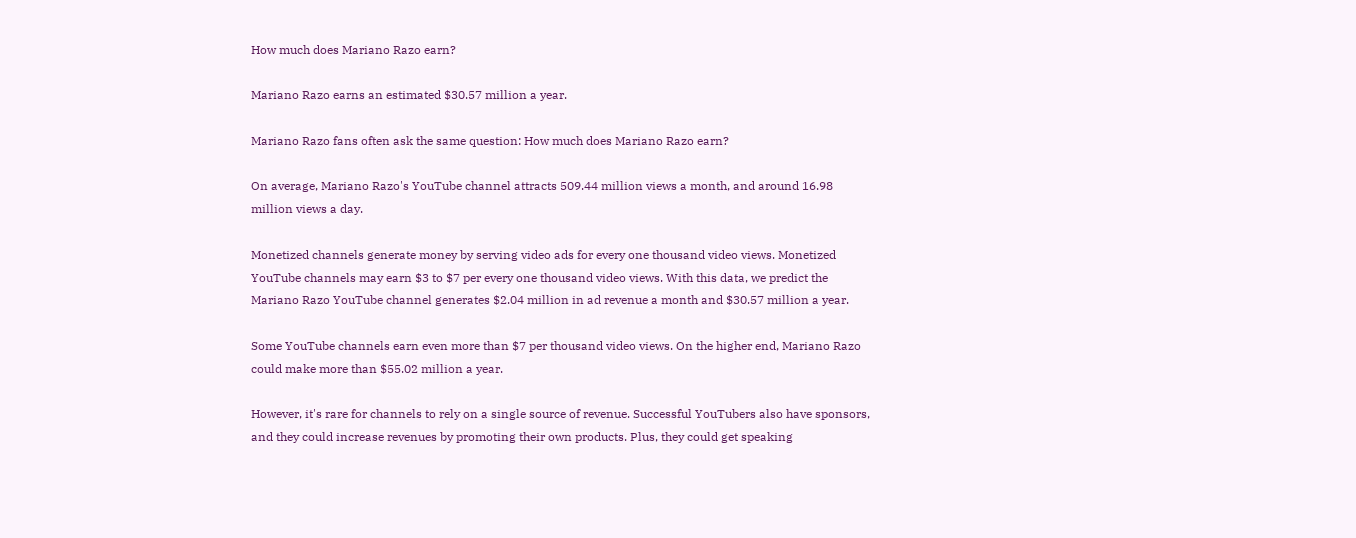How much does Mariano Razo earn?

Mariano Razo earns an estimated $30.57 million a year.

Mariano Razo fans often ask the same question: How much does Mariano Razo earn?

On average, Mariano Razo's YouTube channel attracts 509.44 million views a month, and around 16.98 million views a day.

Monetized channels generate money by serving video ads for every one thousand video views. Monetized YouTube channels may earn $3 to $7 per every one thousand video views. With this data, we predict the Mariano Razo YouTube channel generates $2.04 million in ad revenue a month and $30.57 million a year.

Some YouTube channels earn even more than $7 per thousand video views. On the higher end, Mariano Razo could make more than $55.02 million a year.

However, it's rare for channels to rely on a single source of revenue. Successful YouTubers also have sponsors, and they could increase revenues by promoting their own products. Plus, they could get speaking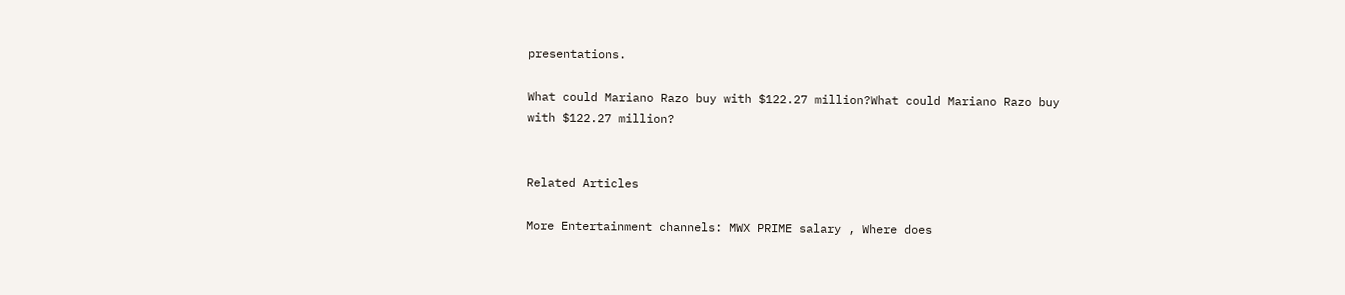presentations.

What could Mariano Razo buy with $122.27 million?What could Mariano Razo buy with $122.27 million?


Related Articles

More Entertainment channels: MWX PRIME salary , Where does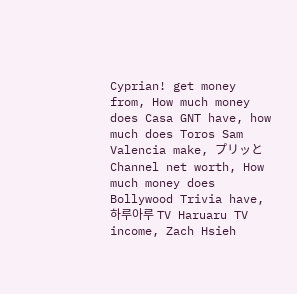Cyprian! get money from, How much money does Casa GNT have, how much does Toros Sam Valencia make, プリッとChannel net worth, How much money does Bollywood Trivia have, 하루아루 TV Haruaru TV income, Zach Hsieh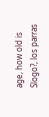age, how old is Slogo?, los parras